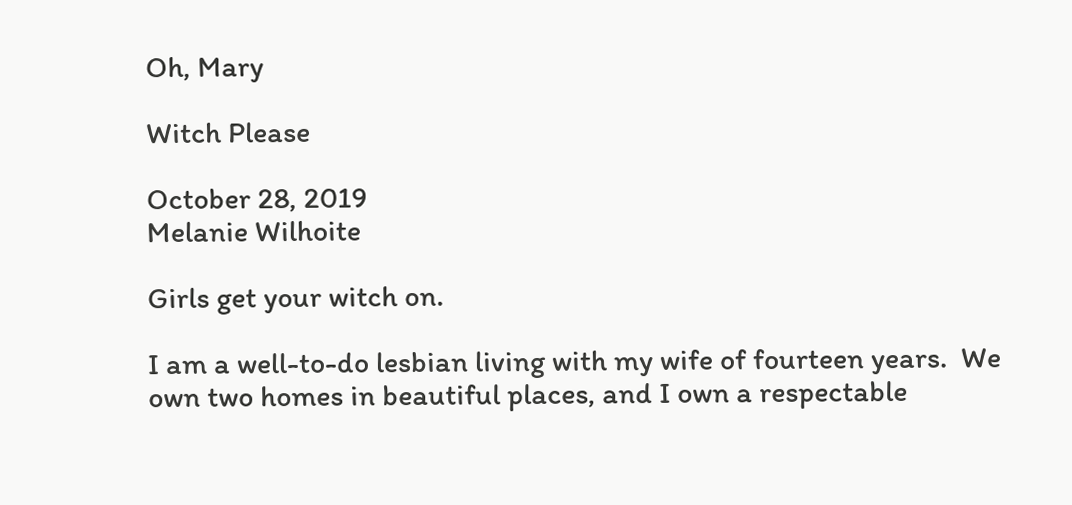Oh, Mary

Witch Please

October 28, 2019
Melanie Wilhoite

Girls get your witch on.

I am a well-to-do lesbian living with my wife of fourteen years.  We own two homes in beautiful places, and I own a respectable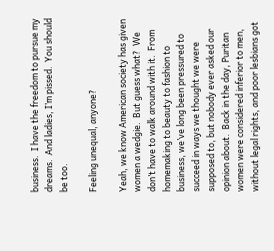business.  I have the freedom to pursue my dreams.  And ladies, I’m pissed.  You should be too.

Feeling unequal, anyone?

Yeah, we know American society has given women a wedgie.  But guess what?  We don’t have to walk around with it.  From homemaking to beauty to fashion to business, we’ve long been pressured to succeed in ways we thought we were supposed to, but nobody ever asked our opinion about.  Back in the day, Puritan women were considered inferior to men, without legal rights, and poor lesbians got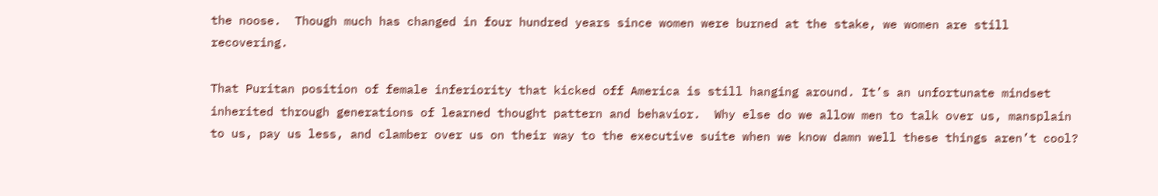the noose.  Though much has changed in four hundred years since women were burned at the stake, we women are still recovering.

That Puritan position of female inferiority that kicked off America is still hanging around. It’s an unfortunate mindset inherited through generations of learned thought pattern and behavior.  Why else do we allow men to talk over us, mansplain to us, pay us less, and clamber over us on their way to the executive suite when we know damn well these things aren’t cool?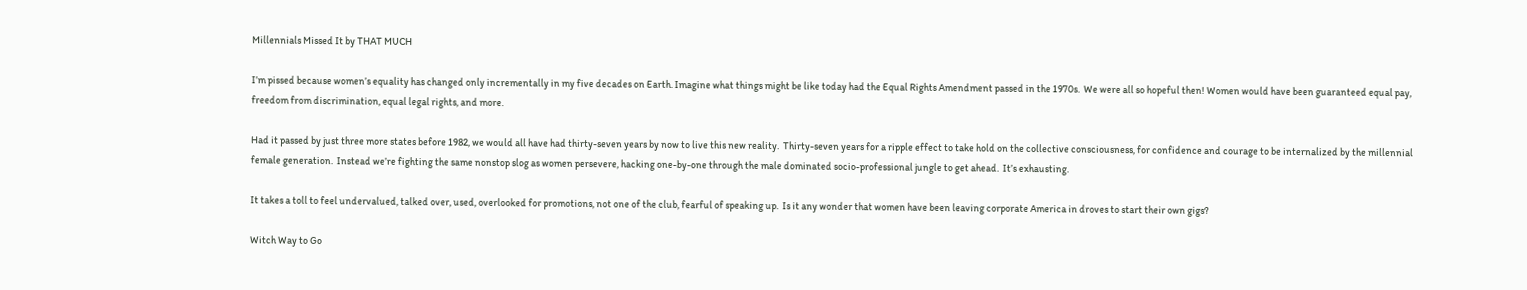Millennials Missed It by THAT MUCH

I’m pissed because women’s equality has changed only incrementally in my five decades on Earth. Imagine what things might be like today had the Equal Rights Amendment passed in the 1970s.  We were all so hopeful then! Women would have been guaranteed equal pay, freedom from discrimination, equal legal rights, and more.

Had it passed by just three more states before 1982, we would all have had thirty-seven years by now to live this new reality.  Thirty-seven years for a ripple effect to take hold on the collective consciousness, for confidence and courage to be internalized by the millennial female generation.  Instead we’re fighting the same nonstop slog as women persevere, hacking one-by-one through the male dominated socio-professional jungle to get ahead.  It’s exhausting.

It takes a toll to feel undervalued, talked over, used, overlooked for promotions, not one of the club, fearful of speaking up.  Is it any wonder that women have been leaving corporate America in droves to start their own gigs?

Witch Way to Go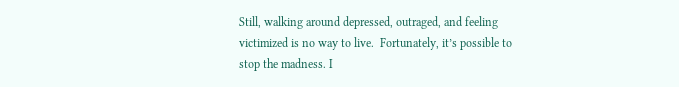Still, walking around depressed, outraged, and feeling victimized is no way to live.  Fortunately, it’s possible to stop the madness. I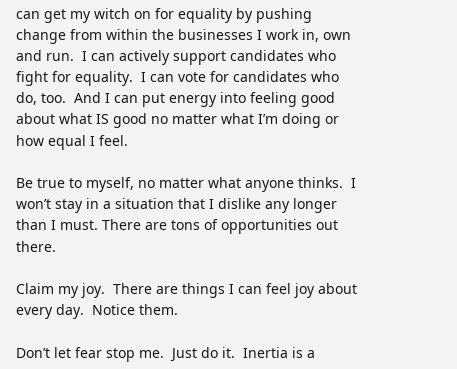can get my witch on for equality by pushing change from within the businesses I work in, own and run.  I can actively support candidates who fight for equality.  I can vote for candidates who do, too.  And I can put energy into feeling good about what IS good no matter what I’m doing or how equal I feel.

Be true to myself, no matter what anyone thinks.  I won’t stay in a situation that I dislike any longer than I must. There are tons of opportunities out there.

Claim my joy.  There are things I can feel joy about every day.  Notice them.

Don’t let fear stop me.  Just do it.  Inertia is a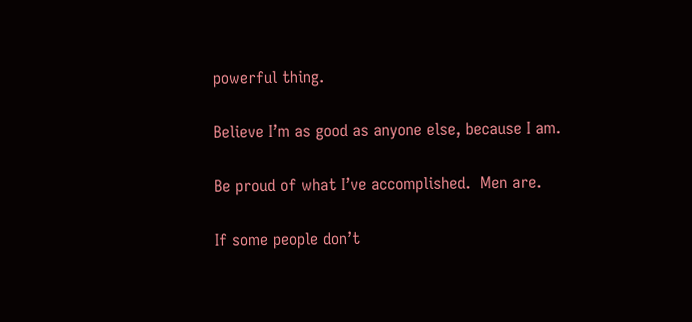powerful thing.

Believe I’m as good as anyone else, because I am.

Be proud of what I’ve accomplished.  Men are.

If some people don’t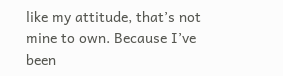like my attitude, that’s not mine to own. Because I’ve been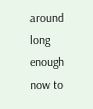around long enough now to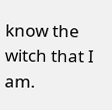know the witch that I am.